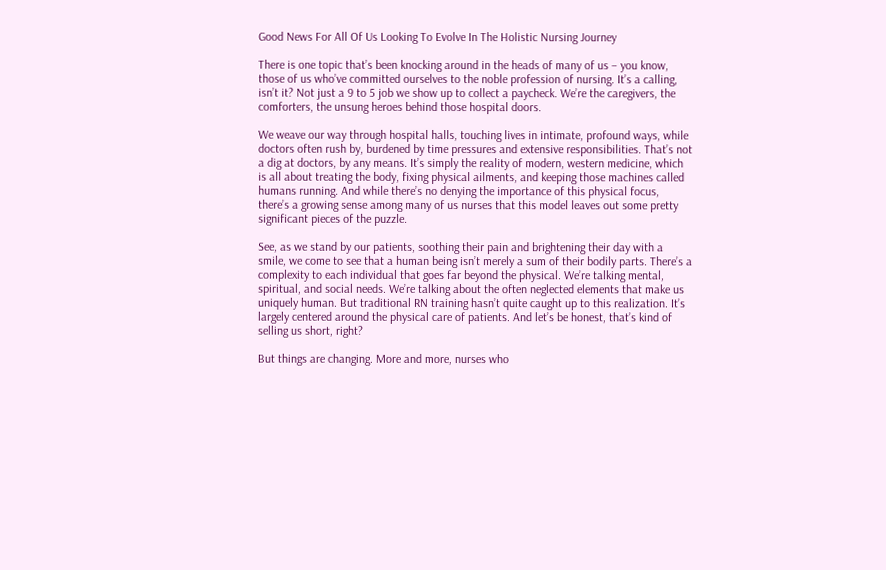Good News For All Of Us Looking To Evolve In The Holistic Nursing Journey

There is one topic that’s been knocking around in the heads of many of us – you know, those of us who’ve committed ourselves to the noble profession of nursing. It’s a calling, isn’t it? Not just a 9 to 5 job we show up to collect a paycheck. We’re the caregivers, the comforters, the unsung heroes behind those hospital doors.

We weave our way through hospital halls, touching lives in intimate, profound ways, while doctors often rush by, burdened by time pressures and extensive responsibilities. That’s not a dig at doctors, by any means. It’s simply the reality of modern, western medicine, which is all about treating the body, fixing physical ailments, and keeping those machines called humans running. And while there’s no denying the importance of this physical focus, there’s a growing sense among many of us nurses that this model leaves out some pretty significant pieces of the puzzle.

See, as we stand by our patients, soothing their pain and brightening their day with a smile, we come to see that a human being isn’t merely a sum of their bodily parts. There’s a complexity to each individual that goes far beyond the physical. We’re talking mental, spiritual, and social needs. We’re talking about the often neglected elements that make us uniquely human. But traditional RN training hasn’t quite caught up to this realization. It’s largely centered around the physical care of patients. And let’s be honest, that’s kind of selling us short, right?

But things are changing. More and more, nurses who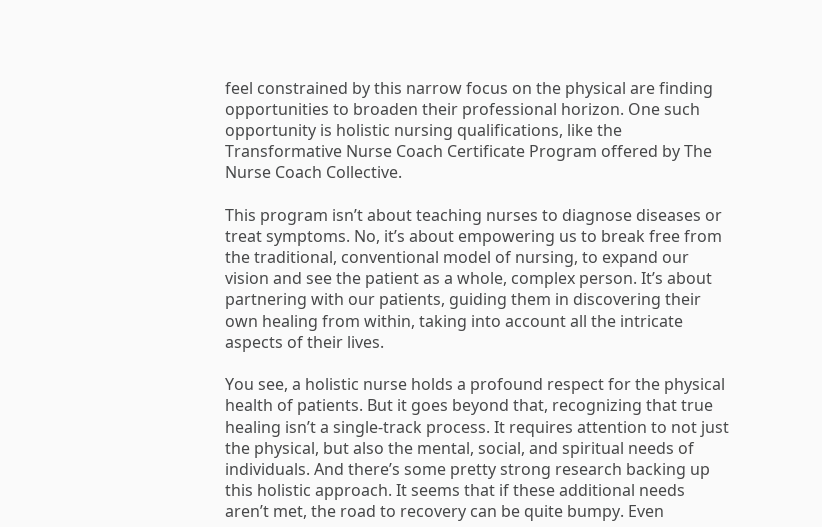feel constrained by this narrow focus on the physical are finding opportunities to broaden their professional horizon. One such opportunity is holistic nursing qualifications, like the Transformative Nurse Coach Certificate Program offered by The Nurse Coach Collective.

This program isn’t about teaching nurses to diagnose diseases or treat symptoms. No, it’s about empowering us to break free from the traditional, conventional model of nursing, to expand our vision and see the patient as a whole, complex person. It’s about partnering with our patients, guiding them in discovering their own healing from within, taking into account all the intricate aspects of their lives.

You see, a holistic nurse holds a profound respect for the physical health of patients. But it goes beyond that, recognizing that true healing isn’t a single-track process. It requires attention to not just the physical, but also the mental, social, and spiritual needs of individuals. And there’s some pretty strong research backing up this holistic approach. It seems that if these additional needs aren’t met, the road to recovery can be quite bumpy. Even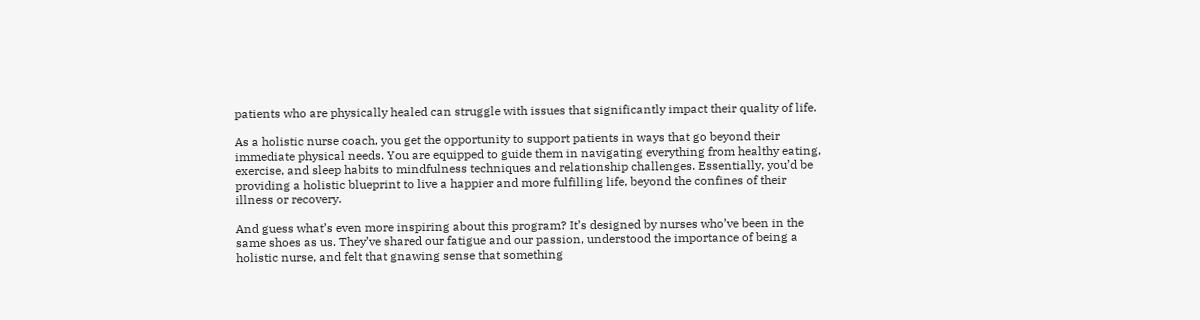patients who are physically healed can struggle with issues that significantly impact their quality of life.

As a holistic nurse coach, you get the opportunity to support patients in ways that go beyond their immediate physical needs. You are equipped to guide them in navigating everything from healthy eating, exercise, and sleep habits to mindfulness techniques and relationship challenges. Essentially, you’d be providing a holistic blueprint to live a happier and more fulfilling life, beyond the confines of their illness or recovery.

And guess what’s even more inspiring about this program? It’s designed by nurses who’ve been in the same shoes as us. They’ve shared our fatigue and our passion, understood the importance of being a holistic nurse, and felt that gnawing sense that something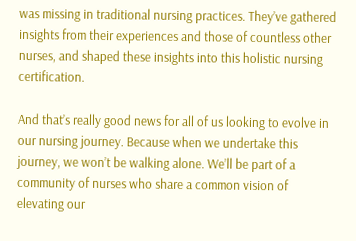was missing in traditional nursing practices. They’ve gathered insights from their experiences and those of countless other nurses, and shaped these insights into this holistic nursing certification.

And that’s really good news for all of us looking to evolve in our nursing journey. Because when we undertake this journey, we won’t be walking alone. We’ll be part of a community of nurses who share a common vision of elevating our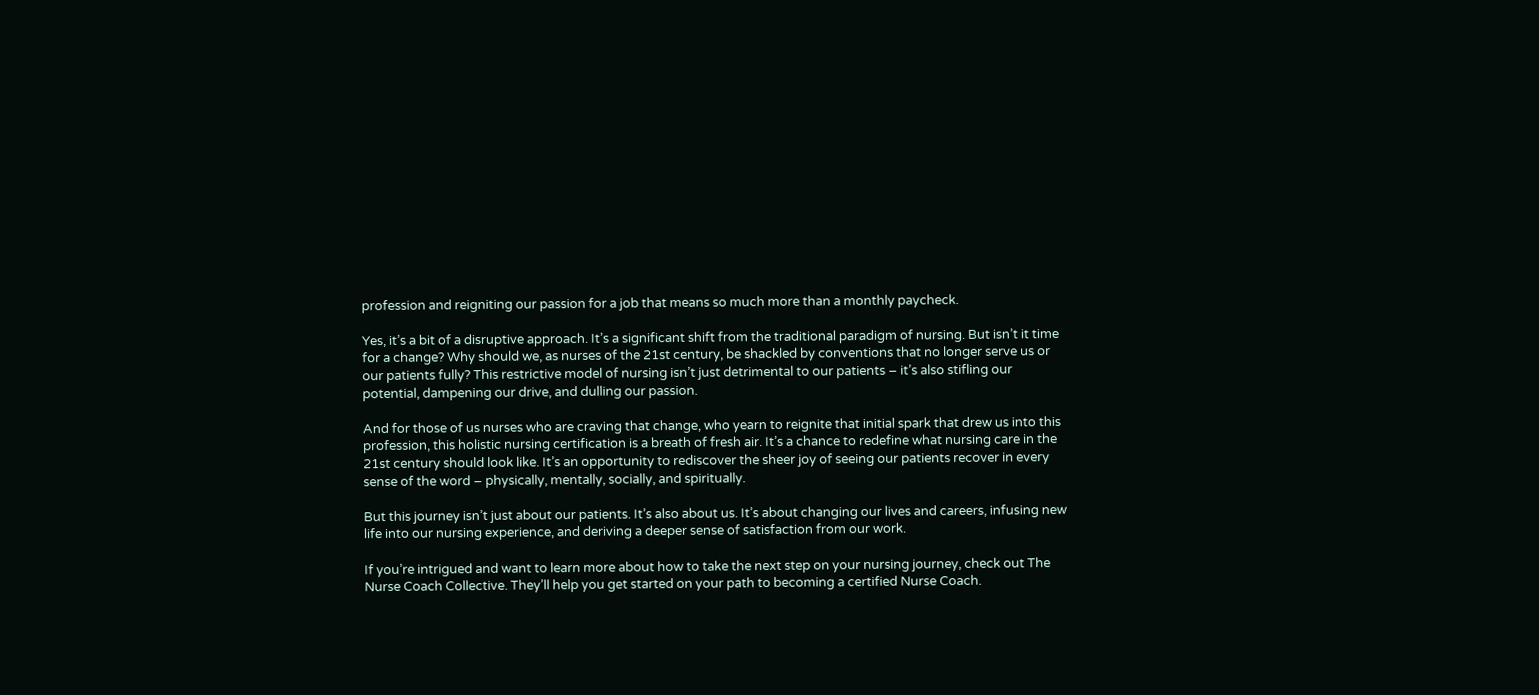profession and reigniting our passion for a job that means so much more than a monthly paycheck.

Yes, it’s a bit of a disruptive approach. It’s a significant shift from the traditional paradigm of nursing. But isn’t it time for a change? Why should we, as nurses of the 21st century, be shackled by conventions that no longer serve us or our patients fully? This restrictive model of nursing isn’t just detrimental to our patients – it’s also stifling our potential, dampening our drive, and dulling our passion.

And for those of us nurses who are craving that change, who yearn to reignite that initial spark that drew us into this profession, this holistic nursing certification is a breath of fresh air. It’s a chance to redefine what nursing care in the 21st century should look like. It’s an opportunity to rediscover the sheer joy of seeing our patients recover in every sense of the word – physically, mentally, socially, and spiritually.

But this journey isn’t just about our patients. It’s also about us. It’s about changing our lives and careers, infusing new life into our nursing experience, and deriving a deeper sense of satisfaction from our work.

If you’re intrigued and want to learn more about how to take the next step on your nursing journey, check out The Nurse Coach Collective. They’ll help you get started on your path to becoming a certified Nurse Coach.